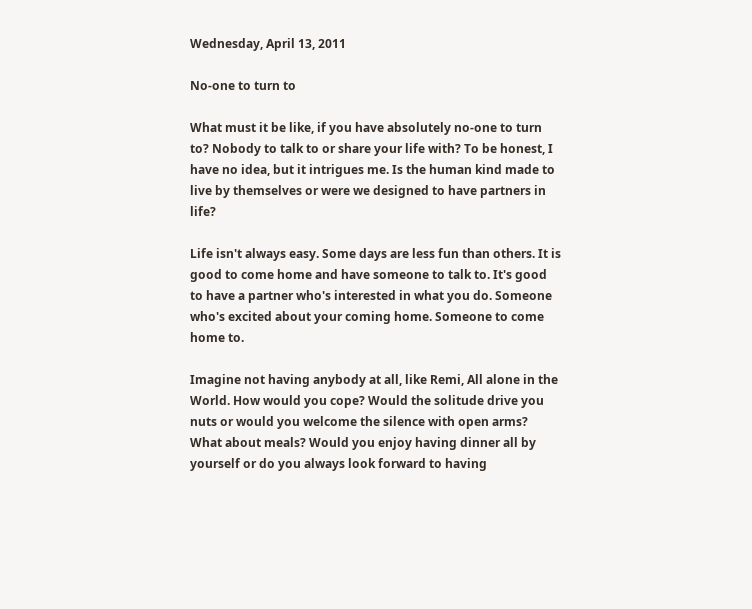Wednesday, April 13, 2011

No-one to turn to

What must it be like, if you have absolutely no-one to turn to? Nobody to talk to or share your life with? To be honest, I have no idea, but it intrigues me. Is the human kind made to live by themselves or were we designed to have partners in life?

Life isn't always easy. Some days are less fun than others. It is good to come home and have someone to talk to. It's good to have a partner who's interested in what you do. Someone who's excited about your coming home. Someone to come home to.

Imagine not having anybody at all, like Remi, All alone in the World. How would you cope? Would the solitude drive you nuts or would you welcome the silence with open arms? What about meals? Would you enjoy having dinner all by yourself or do you always look forward to having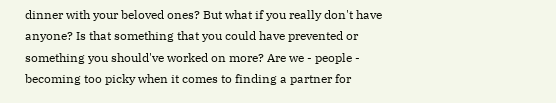dinner with your beloved ones? But what if you really don't have anyone? Is that something that you could have prevented or something you should've worked on more? Are we - people - becoming too picky when it comes to finding a partner for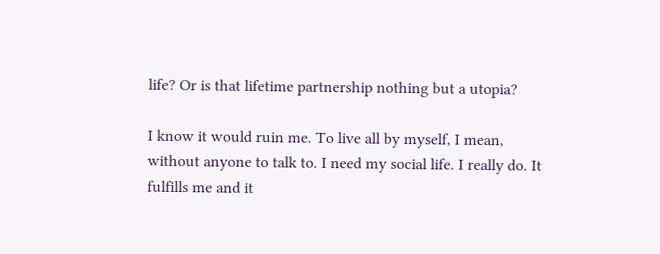life? Or is that lifetime partnership nothing but a utopia?

I know it would ruin me. To live all by myself, I mean, without anyone to talk to. I need my social life. I really do. It fulfills me and it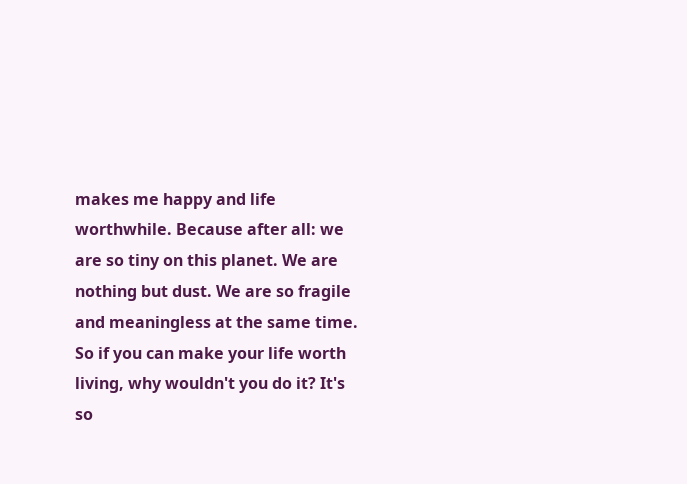makes me happy and life worthwhile. Because after all: we are so tiny on this planet. We are nothing but dust. We are so fragile and meaningless at the same time. So if you can make your life worth living, why wouldn't you do it? It's so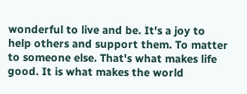wonderful to live and be. It's a joy to help others and support them. To matter to someone else. That's what makes life good. It is what makes the world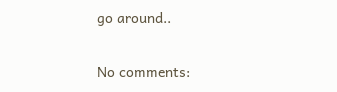go around..

No comments: